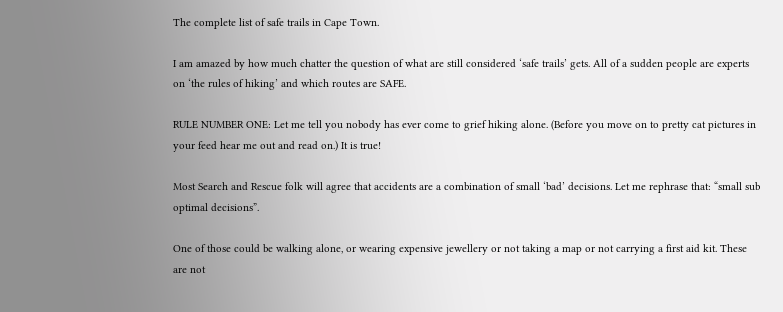The complete list of safe trails in Cape Town.

I am amazed by how much chatter the question of what are still considered ‘safe trails’ gets. All of a sudden people are experts on ‘the rules of hiking’ and which routes are SAFE.

RULE NUMBER ONE: Let me tell you nobody has ever come to grief hiking alone. (Before you move on to pretty cat pictures in your feed hear me out and read on.) It is true!

Most Search and Rescue folk will agree that accidents are a combination of small ‘bad’ decisions. Let me rephrase that: “small sub optimal decisions”.

One of those could be walking alone, or wearing expensive jewellery or not taking a map or not carrying a first aid kit. These are not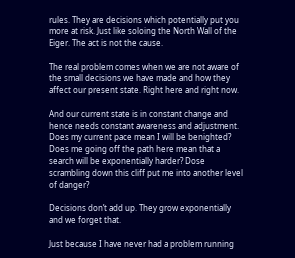rules. They are decisions which potentially put you more at risk. Just like soloing the North Wall of the Eiger. The act is not the cause.

The real problem comes when we are not aware of the small decisions we have made and how they affect our present state. Right here and right now.

And our current state is in constant change and hence needs constant awareness and adjustment. Does my current pace mean I will be benighted? Does me going off the path here mean that a search will be exponentially harder? Dose scrambling down this cliff put me into another level of danger?

Decisions don’t add up. They grow exponentially and we forget that.

Just because I have never had a problem running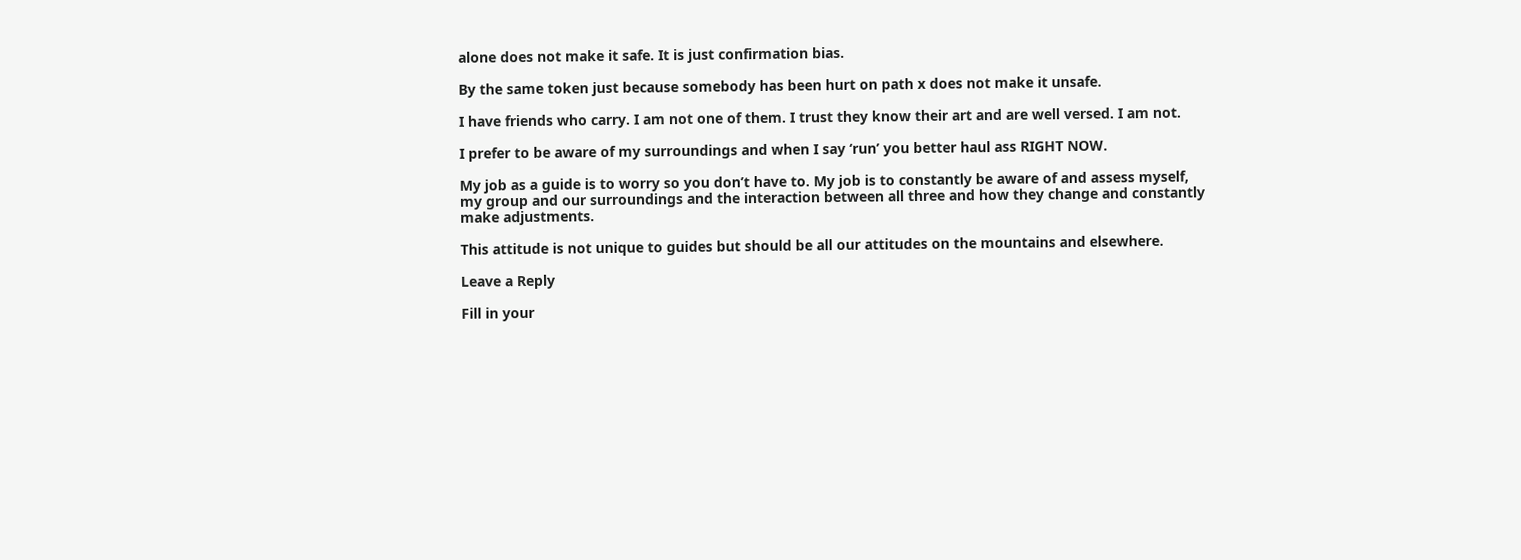alone does not make it safe. It is just confirmation bias.

By the same token just because somebody has been hurt on path x does not make it unsafe.

I have friends who carry. I am not one of them. I trust they know their art and are well versed. I am not.

I prefer to be aware of my surroundings and when I say ‘run’ you better haul ass RIGHT NOW.

My job as a guide is to worry so you don’t have to. My job is to constantly be aware of and assess myself, my group and our surroundings and the interaction between all three and how they change and constantly make adjustments.

This attitude is not unique to guides but should be all our attitudes on the mountains and elsewhere.

Leave a Reply

Fill in your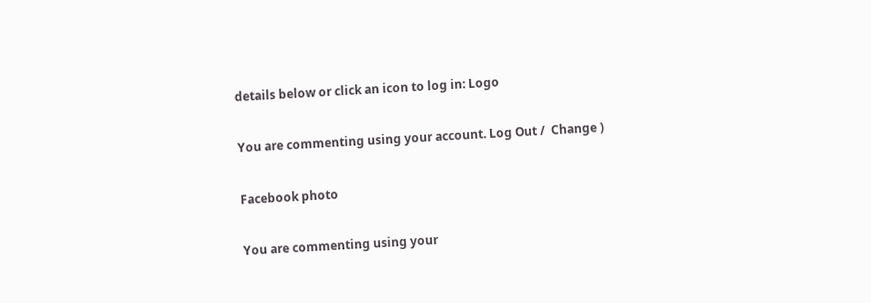details below or click an icon to log in: Logo

You are commenting using your account. Log Out /  Change )

Facebook photo

You are commenting using your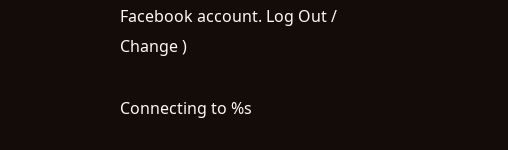Facebook account. Log Out /  Change )

Connecting to %s